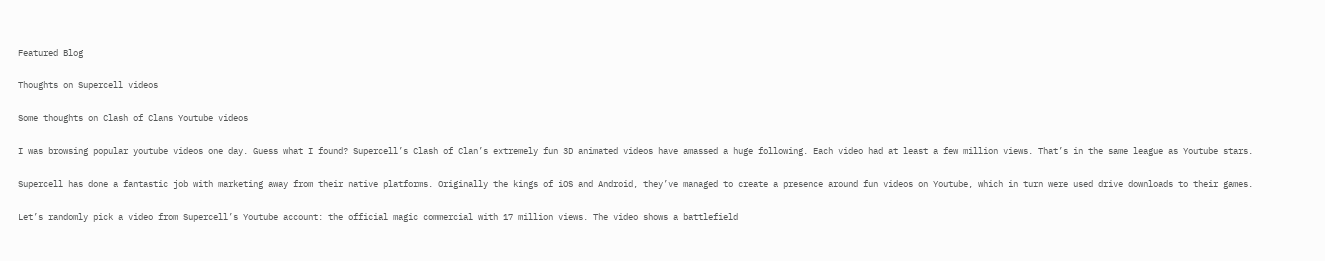Featured Blog

Thoughts on Supercell videos

Some thoughts on Clash of Clans Youtube videos

I was browsing popular youtube videos one day. Guess what I found? Supercell’s Clash of Clan’s extremely fun 3D animated videos have amassed a huge following. Each video had at least a few million views. That’s in the same league as Youtube stars.

Supercell has done a fantastic job with marketing away from their native platforms. Originally the kings of iOS and Android, they’ve managed to create a presence around fun videos on Youtube, which in turn were used drive downloads to their games.

Let’s randomly pick a video from Supercell’s Youtube account: the official magic commercial with 17 million views. The video shows a battlefield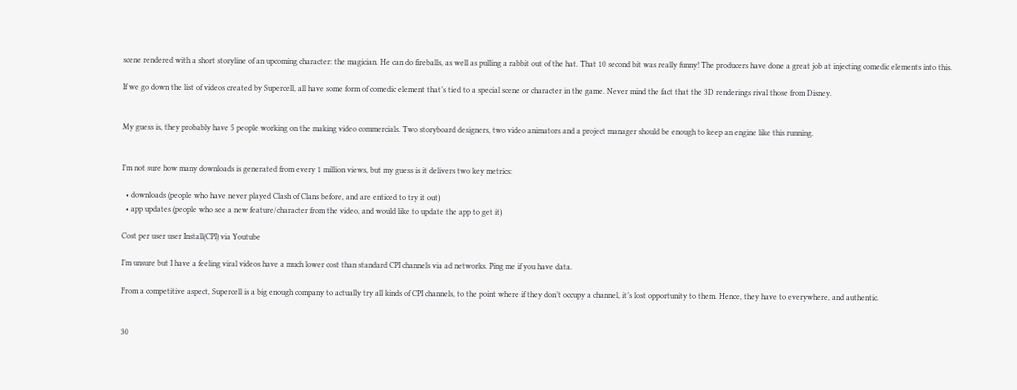scene rendered with a short storyline of an upcoming character: the magician. He can do fireballs, as well as pulling a rabbit out of the hat. That 10 second bit was really funny! The producers have done a great job at injecting comedic elements into this.

If we go down the list of videos created by Supercell, all have some form of comedic element that’s tied to a special scene or character in the game. Never mind the fact that the 3D renderings rival those from Disney.


My guess is, they probably have 5 people working on the making video commercials. Two storyboard designers, two video animators and a project manager should be enough to keep an engine like this running.


I’m not sure how many downloads is generated from every 1 million views, but my guess is it delivers two key metrics:

  • downloads (people who have never played Clash of Clans before, and are enticed to try it out)
  • app updates (people who see a new feature/character from the video, and would like to update the app to get it)

Cost per user user Install(CPI) via Youtube

I’m unsure but I have a feeling viral videos have a much lower cost than standard CPI channels via ad networks. Ping me if you have data.

From a competitive aspect, Supercell is a big enough company to actually try all kinds of CPI channels, to the point where if they don’t occupy a channel, it’s lost opportunity to them. Hence, they have to everywhere, and authentic.


30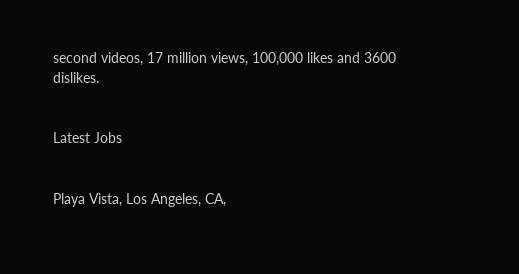second videos, 17 million views, 100,000 likes and 3600 dislikes.


Latest Jobs


Playa Vista, Los Angeles, CA,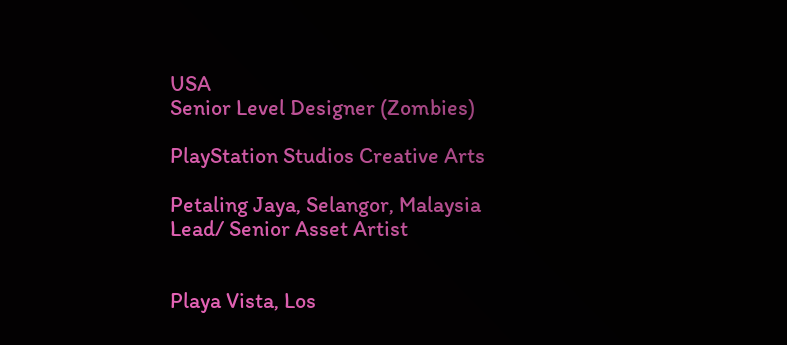USA
Senior Level Designer (Zombies)

PlayStation Studios Creative Arts

Petaling Jaya, Selangor, Malaysia
Lead/ Senior Asset Artist


Playa Vista, Los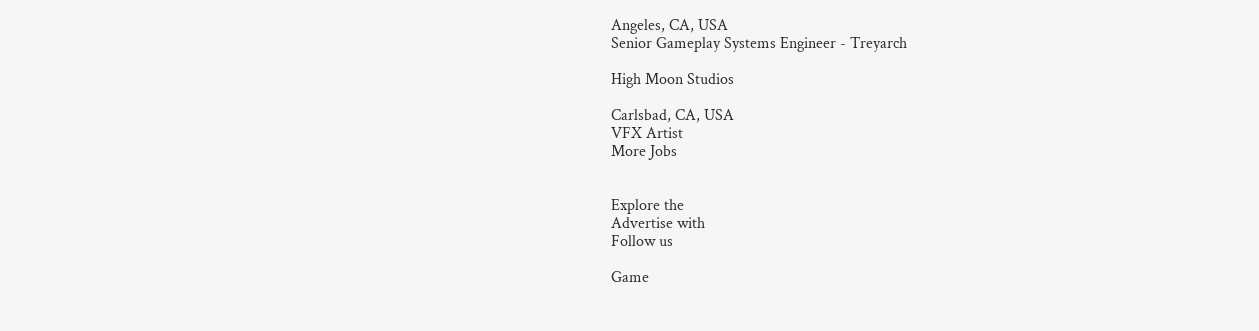Angeles, CA, USA
Senior Gameplay Systems Engineer - Treyarch

High Moon Studios

Carlsbad, CA, USA
VFX Artist
More Jobs


Explore the
Advertise with
Follow us

Game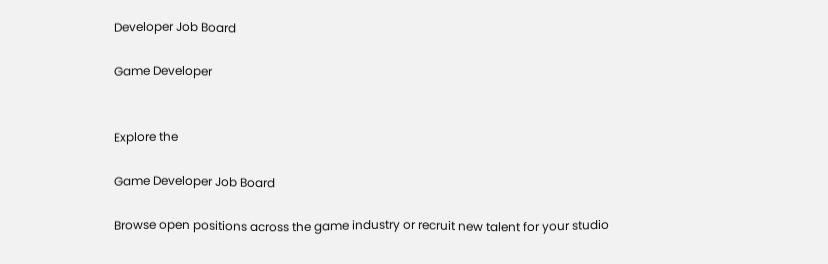Developer Job Board

Game Developer


Explore the

Game Developer Job Board

Browse open positions across the game industry or recruit new talent for your studio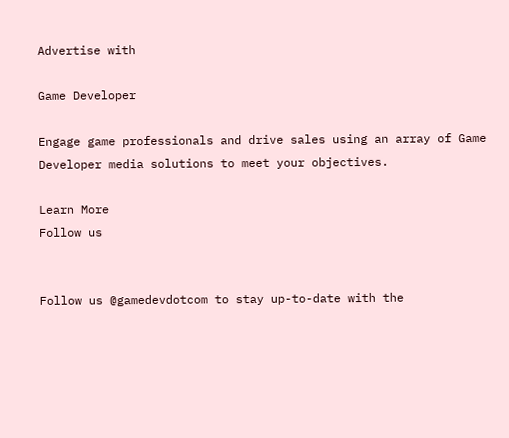Advertise with

Game Developer

Engage game professionals and drive sales using an array of Game Developer media solutions to meet your objectives.

Learn More
Follow us


Follow us @gamedevdotcom to stay up-to-date with the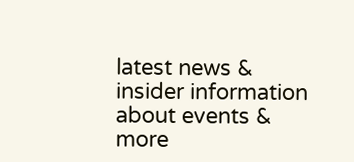latest news & insider information about events & more